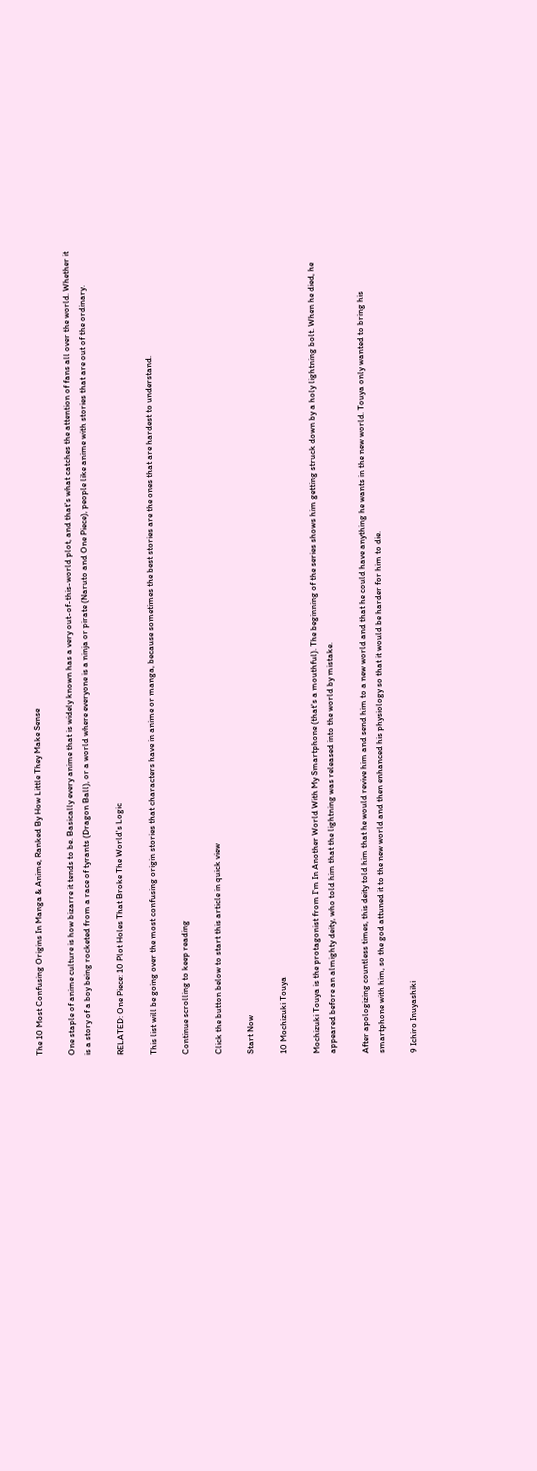The 10 Most Confusing Origins In Manga & Anime, Ranked By How Little They Make Sense

One staple of anime culture is how bizarre it tends to be. Basically every anime that is widely known has a very out-of-this-world plot, and that's what catches the attention of fans all over the world. Whether it is a story of a boy being rocketed from a race of tyrants (Dragon Ball), or a world where everyone is a ninja or pirate (Naruto and One Piece), people like anime with stories that are out of the ordinary.

RELATED: One Piece: 10 Plot Holes That Broke The World's Logic

This list will be going over the most confusing origin stories that characters have in anime or manga, because sometimes the best stories are the ones that are hardest to understand.

Continue scrolling to keep reading

Click the button below to start this article in quick view

Start Now

10 Mochizuki Touya

Mochizuki Touya is the protagonist from I'm In Another World With My Smartphone (that's a mouthful). The beginning of the series shows him getting struck down by a holy lightning bolt. When he died, he appeared before an almighty deity, who told him that the lightning was released into the world by mistake.

After apologizing countless times, this deity told him that he would revive him and send him to a new world and that he could have anything he wants in the new world. Touya only wanted to bring his smartphone with him, so the god attuned it to the new world and then enhanced his physiology so that it would be harder for him to die.

9 Ichiro Inuyashiki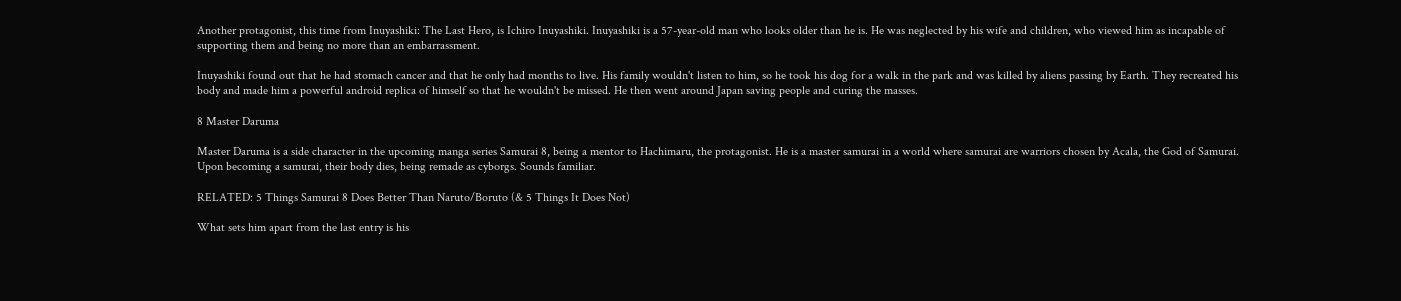Another protagonist, this time from Inuyashiki: The Last Hero, is Ichiro Inuyashiki. Inuyashiki is a 57-year-old man who looks older than he is. He was neglected by his wife and children, who viewed him as incapable of supporting them and being no more than an embarrassment.

Inuyashiki found out that he had stomach cancer and that he only had months to live. His family wouldn't listen to him, so he took his dog for a walk in the park and was killed by aliens passing by Earth. They recreated his body and made him a powerful android replica of himself so that he wouldn't be missed. He then went around Japan saving people and curing the masses.

8 Master Daruma

Master Daruma is a side character in the upcoming manga series Samurai 8, being a mentor to Hachimaru, the protagonist. He is a master samurai in a world where samurai are warriors chosen by Acala, the God of Samurai. Upon becoming a samurai, their body dies, being remade as cyborgs. Sounds familiar.

RELATED: 5 Things Samurai 8 Does Better Than Naruto/Boruto (& 5 Things It Does Not)

What sets him apart from the last entry is his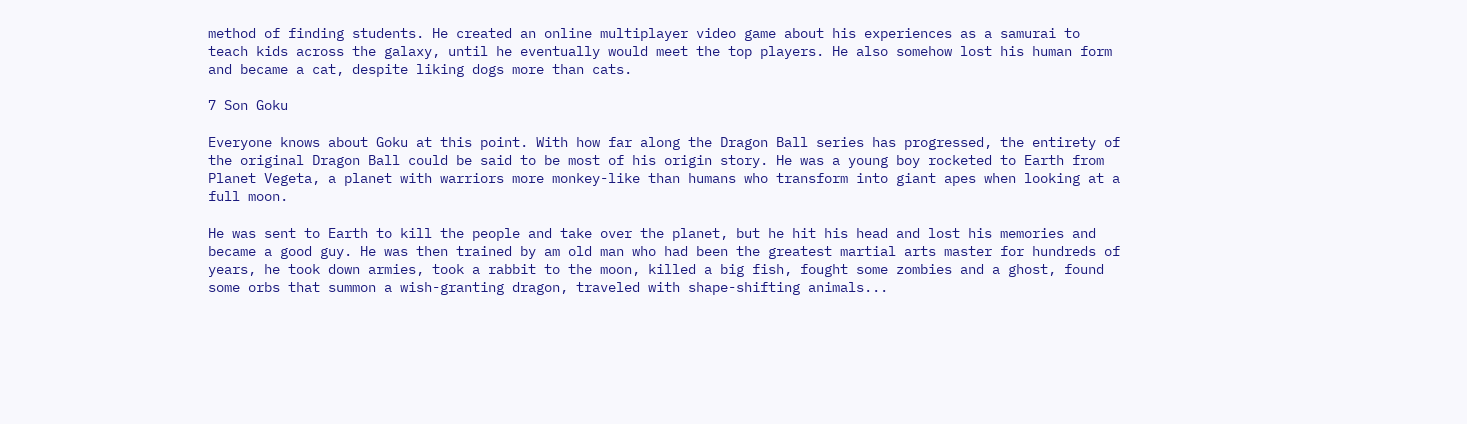method of finding students. He created an online multiplayer video game about his experiences as a samurai to teach kids across the galaxy, until he eventually would meet the top players. He also somehow lost his human form and became a cat, despite liking dogs more than cats.

7 Son Goku

Everyone knows about Goku at this point. With how far along the Dragon Ball series has progressed, the entirety of the original Dragon Ball could be said to be most of his origin story. He was a young boy rocketed to Earth from Planet Vegeta, a planet with warriors more monkey-like than humans who transform into giant apes when looking at a full moon.

He was sent to Earth to kill the people and take over the planet, but he hit his head and lost his memories and became a good guy. He was then trained by am old man who had been the greatest martial arts master for hundreds of years, he took down armies, took a rabbit to the moon, killed a big fish, fought some zombies and a ghost, found some orbs that summon a wish-granting dragon, traveled with shape-shifting animals...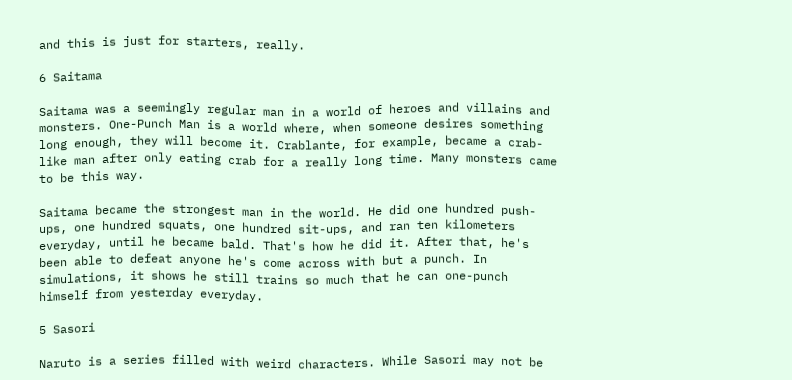and this is just for starters, really.

6 Saitama

Saitama was a seemingly regular man in a world of heroes and villains and monsters. One-Punch Man is a world where, when someone desires something long enough, they will become it. Crablante, for example, became a crab-like man after only eating crab for a really long time. Many monsters came to be this way.

Saitama became the strongest man in the world. He did one hundred push-ups, one hundred squats, one hundred sit-ups, and ran ten kilometers everyday, until he became bald. That's how he did it. After that, he's been able to defeat anyone he's come across with but a punch. In simulations, it shows he still trains so much that he can one-punch himself from yesterday everyday.

5 Sasori

Naruto is a series filled with weird characters. While Sasori may not be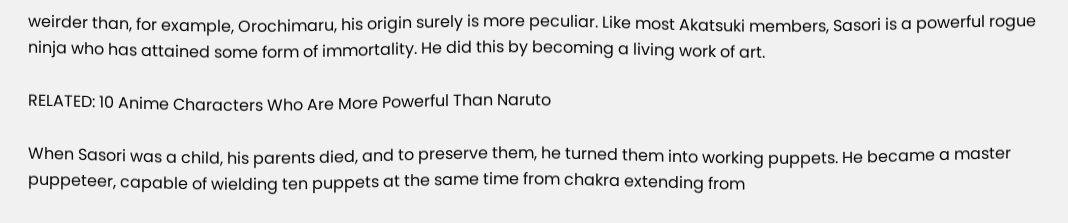weirder than, for example, Orochimaru, his origin surely is more peculiar. Like most Akatsuki members, Sasori is a powerful rogue ninja who has attained some form of immortality. He did this by becoming a living work of art.

RELATED: 10 Anime Characters Who Are More Powerful Than Naruto

When Sasori was a child, his parents died, and to preserve them, he turned them into working puppets. He became a master puppeteer, capable of wielding ten puppets at the same time from chakra extending from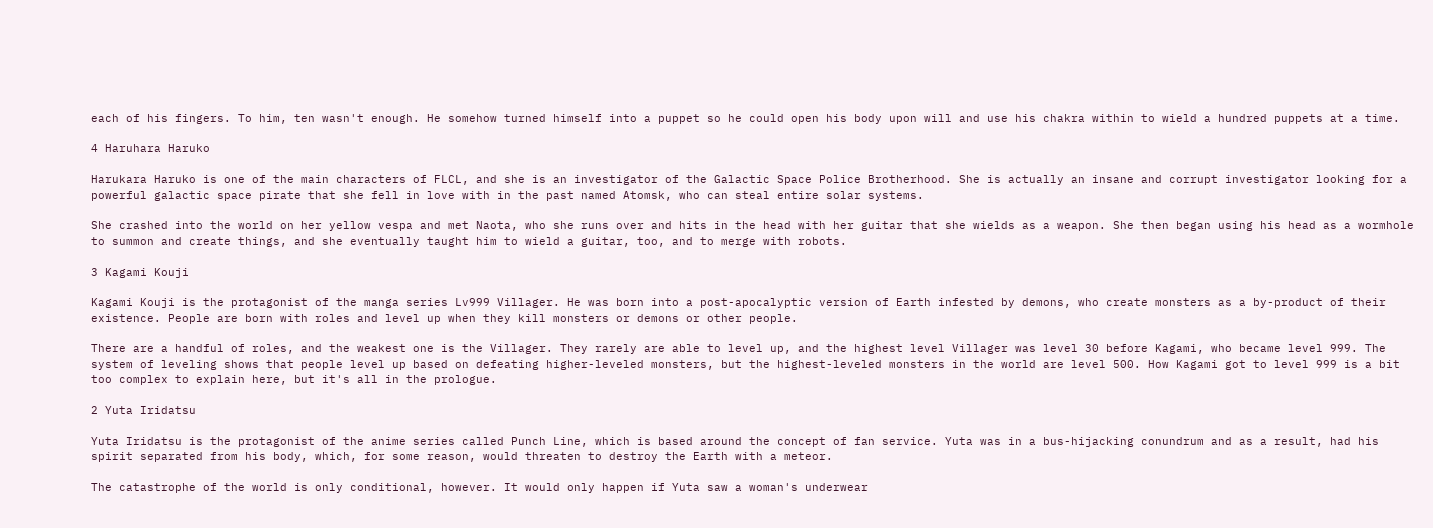each of his fingers. To him, ten wasn't enough. He somehow turned himself into a puppet so he could open his body upon will and use his chakra within to wield a hundred puppets at a time.

4 Haruhara Haruko

Harukara Haruko is one of the main characters of FLCL, and she is an investigator of the Galactic Space Police Brotherhood. She is actually an insane and corrupt investigator looking for a powerful galactic space pirate that she fell in love with in the past named Atomsk, who can steal entire solar systems.

She crashed into the world on her yellow vespa and met Naota, who she runs over and hits in the head with her guitar that she wields as a weapon. She then began using his head as a wormhole to summon and create things, and she eventually taught him to wield a guitar, too, and to merge with robots.

3 Kagami Kouji

Kagami Kouji is the protagonist of the manga series Lv999 Villager. He was born into a post-apocalyptic version of Earth infested by demons, who create monsters as a by-product of their existence. People are born with roles and level up when they kill monsters or demons or other people.

There are a handful of roles, and the weakest one is the Villager. They rarely are able to level up, and the highest level Villager was level 30 before Kagami, who became level 999. The system of leveling shows that people level up based on defeating higher-leveled monsters, but the highest-leveled monsters in the world are level 500. How Kagami got to level 999 is a bit too complex to explain here, but it's all in the prologue.

2 Yuta Iridatsu

Yuta Iridatsu is the protagonist of the anime series called Punch Line, which is based around the concept of fan service. Yuta was in a bus-hijacking conundrum and as a result, had his spirit separated from his body, which, for some reason, would threaten to destroy the Earth with a meteor.

The catastrophe of the world is only conditional, however. It would only happen if Yuta saw a woman's underwear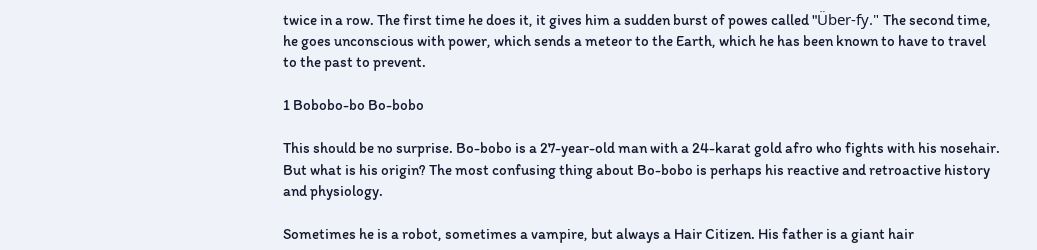twice in a row. The first time he does it, it gives him a sudden burst of powes called "Über-fy." The second time, he goes unconscious with power, which sends a meteor to the Earth, which he has been known to have to travel to the past to prevent.

1 Bobobo-bo Bo-bobo

This should be no surprise. Bo-bobo is a 27-year-old man with a 24-karat gold afro who fights with his nosehair. But what is his origin? The most confusing thing about Bo-bobo is perhaps his reactive and retroactive history and physiology.

Sometimes he is a robot, sometimes a vampire, but always a Hair Citizen. His father is a giant hair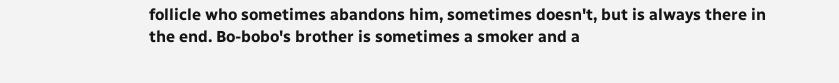follicle who sometimes abandons him, sometimes doesn't, but is always there in the end. Bo-bobo's brother is sometimes a smoker and a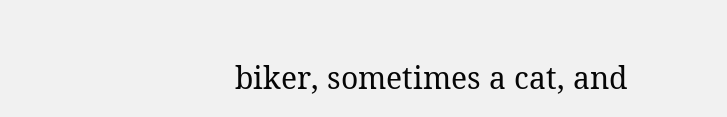biker, sometimes a cat, and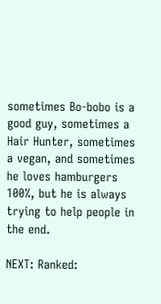sometimes Bo-bobo is a good guy, sometimes a Hair Hunter, sometimes a vegan, and sometimes he loves hamburgers 100%, but he is always trying to help people in the end.

NEXT: Ranked: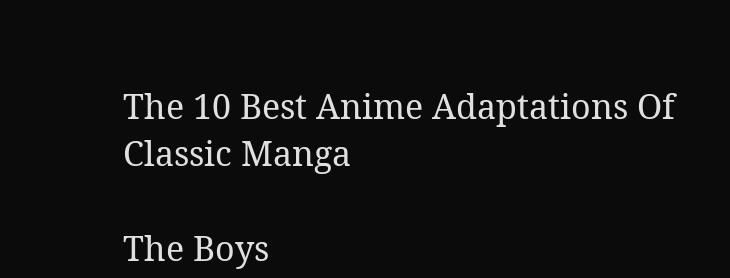The 10 Best Anime Adaptations Of Classic Manga

The Boys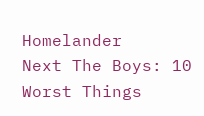Homelander
Next The Boys: 10 Worst Things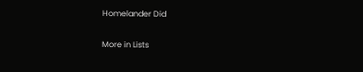Homelander Did

More in Lists